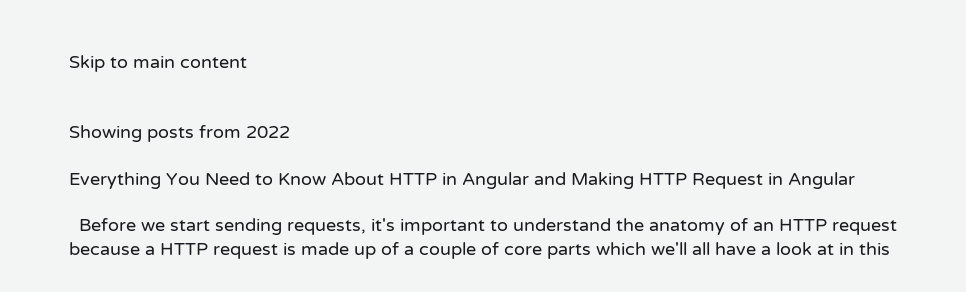Skip to main content


Showing posts from 2022

Everything You Need to Know About HTTP in Angular and Making HTTP Request in Angular

  Before we start sending requests, it's important to understand the anatomy of an HTTP request because a HTTP request is made up of a couple of core parts which we'll all have a look at in this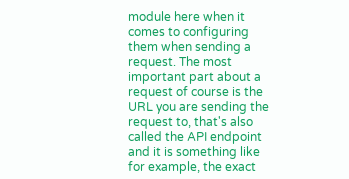module here when it comes to configuring them when sending a request. The most important part about a request of course is the URL you are sending the request to, that's also called the API endpoint and it is something like for example, the exact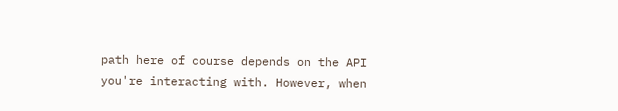path here of course depends on the API you're interacting with. However, when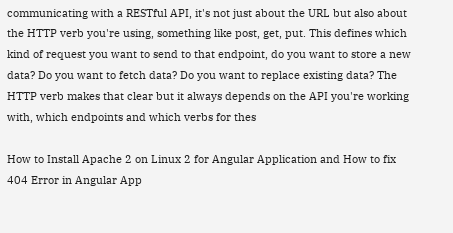communicating with a RESTful API, it's not just about the URL but also about the HTTP verb you're using, something like post, get, put. This defines which kind of request you want to send to that endpoint, do you want to store a new data? Do you want to fetch data? Do you want to replace existing data? The HTTP verb makes that clear but it always depends on the API you're working with, which endpoints and which verbs for thes

How to Install Apache 2 on Linux 2 for Angular Application and How to fix 404 Error in Angular App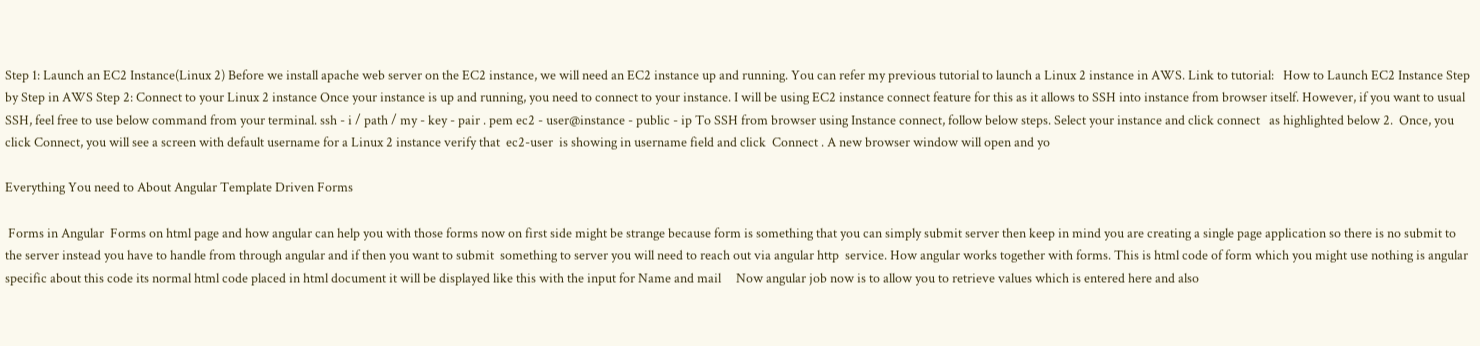Step 1: Launch an EC2 Instance(Linux 2) Before we install apache web server on the EC2 instance, we will need an EC2 instance up and running. You can refer my previous tutorial to launch a Linux 2 instance in AWS. Link to tutorial:   How to Launch EC2 Instance Step by Step in AWS Step 2: Connect to your Linux 2 instance Once your instance is up and running, you need to connect to your instance. I will be using EC2 instance connect feature for this as it allows to SSH into instance from browser itself. However, if you want to usual SSH, feel free to use below command from your terminal. ssh - i / path / my - key - pair . pem ec2 - user@instance - public - ip To SSH from browser using Instance connect, follow below steps. Select your instance and click connect   as highlighted below 2.  Once, you click Connect, you will see a screen with default username for a Linux 2 instance verify that  ec2-user  is showing in username field and click  Connect . A new browser window will open and yo

Everything You need to About Angular Template Driven Forms

 Forms in Angular  Forms on html page and how angular can help you with those forms now on first side might be strange because form is something that you can simply submit server then keep in mind you are creating a single page application so there is no submit to the server instead you have to handle from through angular and if then you want to submit  something to server you will need to reach out via angular http  service. How angular works together with forms. This is html code of form which you might use nothing is angular specific about this code its normal html code placed in html document it will be displayed like this with the input for Name and mail     Now angular job now is to allow you to retrieve values which is entered here and also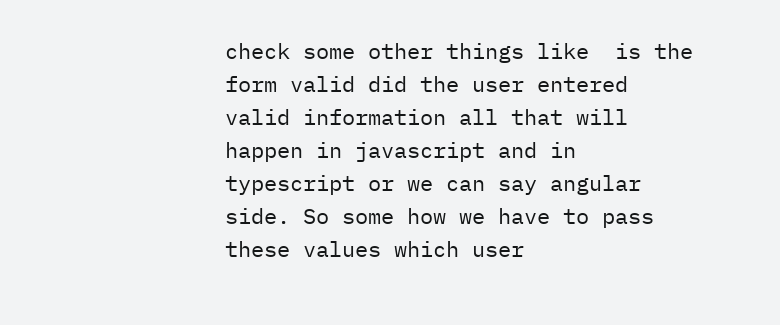check some other things like  is the form valid did the user entered valid information all that will happen in javascript and in typescript or we can say angular side. So some how we have to pass these values which user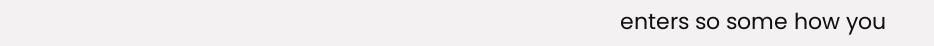enters so some how you